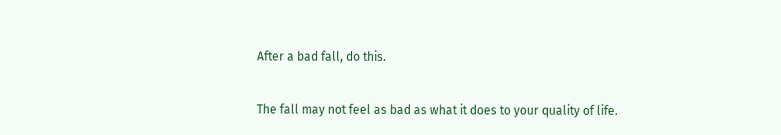After a bad fall, do this.

The fall may not feel as bad as what it does to your quality of life.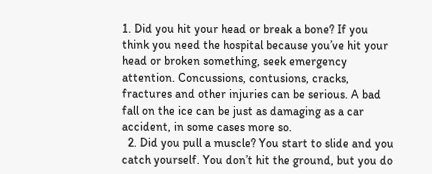1. Did you hit your head or break a bone? If you think you need the hospital because you’ve hit your head or broken something, seek emergency attention. Concussions, contusions, cracks, fractures and other injuries can be serious. A bad fall on the ice can be just as damaging as a car accident, in some cases more so.
  2. Did you pull a muscle? You start to slide and you catch yourself. You don’t hit the ground, but you do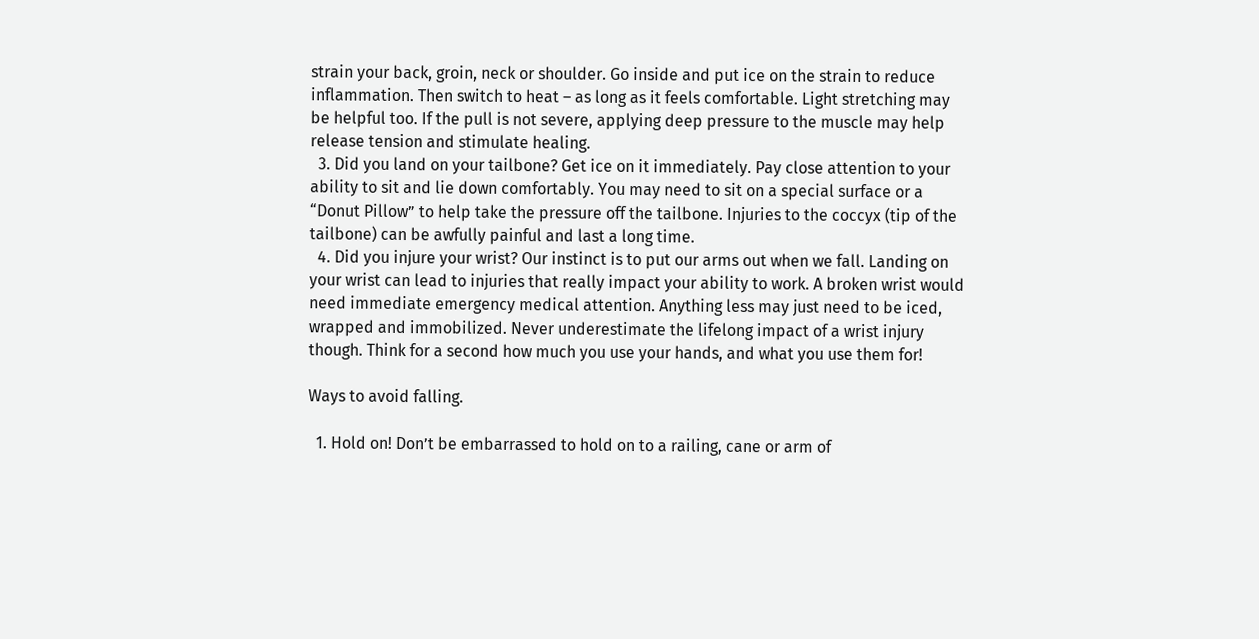strain your back, groin, neck or shoulder. Go inside and put ice on the strain to reduce inflammation. Then switch to heat – as long as it feels comfortable. Light stretching may be helpful too. If the pull is not severe, applying deep pressure to the muscle may help release tension and stimulate healing.
  3. Did you land on your tailbone? Get ice on it immediately. Pay close attention to your ability to sit and lie down comfortably. You may need to sit on a special surface or a “Donut Pillow” to help take the pressure off the tailbone. Injuries to the coccyx (tip of the tailbone) can be awfully painful and last a long time.
  4. Did you injure your wrist? Our instinct is to put our arms out when we fall. Landing on your wrist can lead to injuries that really impact your ability to work. A broken wrist would need immediate emergency medical attention. Anything less may just need to be iced, wrapped and immobilized. Never underestimate the lifelong impact of a wrist injury though. Think for a second how much you use your hands, and what you use them for!

Ways to avoid falling.

  1. Hold on! Don’t be embarrassed to hold on to a railing, cane or arm of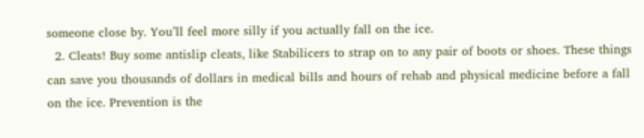someone close by. You’ll feel more silly if you actually fall on the ice.
  2. Cleats! Buy some antislip cleats, like Stabilicers to strap on to any pair of boots or shoes. These things can save you thousands of dollars in medical bills and hours of rehab and physical medicine before a fall on the ice. Prevention is the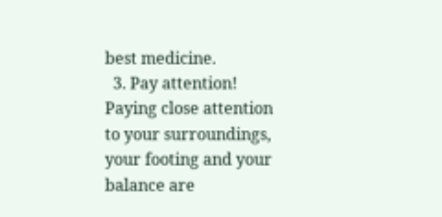best medicine.
  3. Pay attention! Paying close attention to your surroundings, your footing and your balance are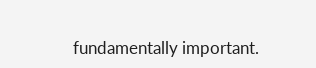fundamentally important.